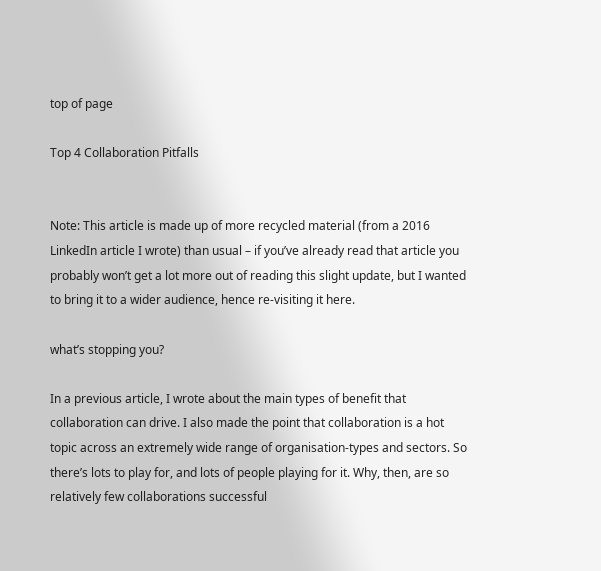top of page

Top 4 Collaboration Pitfalls


Note: This article is made up of more recycled material (from a 2016 LinkedIn article I wrote) than usual – if you’ve already read that article you probably won’t get a lot more out of reading this slight update, but I wanted to bring it to a wider audience, hence re-visiting it here.

what’s stopping you?

In a previous article, I wrote about the main types of benefit that collaboration can drive. I also made the point that collaboration is a hot topic across an extremely wide range of organisation-types and sectors. So there’s lots to play for, and lots of people playing for it. Why, then, are so relatively few collaborations successful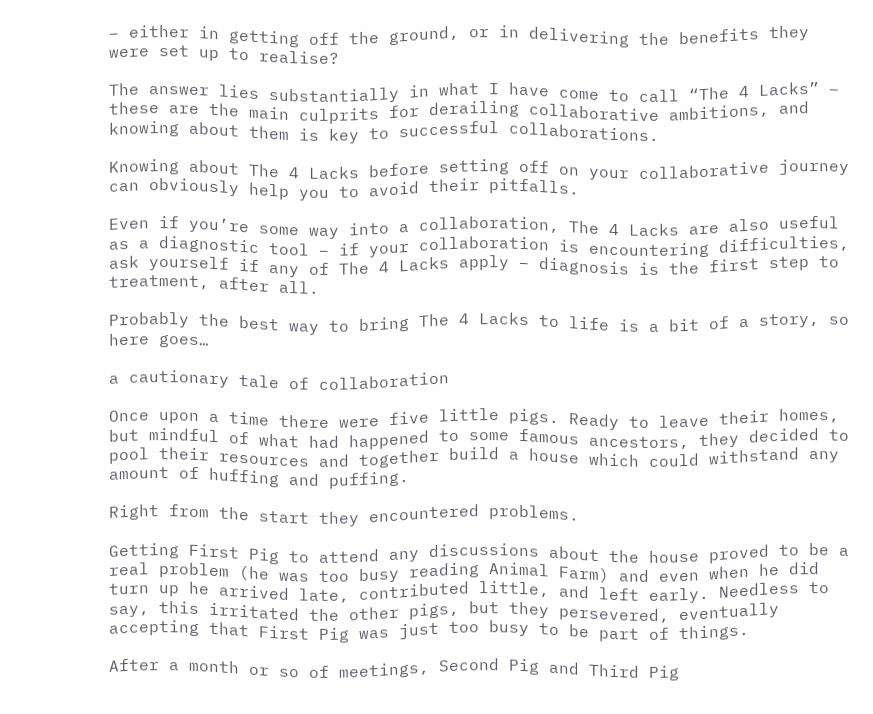– either in getting off the ground, or in delivering the benefits they were set up to realise?

The answer lies substantially in what I have come to call “The 4 Lacks” – these are the main culprits for derailing collaborative ambitions, and knowing about them is key to successful collaborations.

Knowing about The 4 Lacks before setting off on your collaborative journey can obviously help you to avoid their pitfalls.

Even if you’re some way into a collaboration, The 4 Lacks are also useful as a diagnostic tool – if your collaboration is encountering difficulties, ask yourself if any of The 4 Lacks apply – diagnosis is the first step to treatment, after all.

Probably the best way to bring The 4 Lacks to life is a bit of a story, so here goes…

a cautionary tale of collaboration

Once upon a time there were five little pigs. Ready to leave their homes, but mindful of what had happened to some famous ancestors, they decided to pool their resources and together build a house which could withstand any amount of huffing and puffing.

Right from the start they encountered problems.

Getting First Pig to attend any discussions about the house proved to be a real problem (he was too busy reading Animal Farm) and even when he did turn up he arrived late, contributed little, and left early. Needless to say, this irritated the other pigs, but they persevered, eventually accepting that First Pig was just too busy to be part of things.

After a month or so of meetings, Second Pig and Third Pig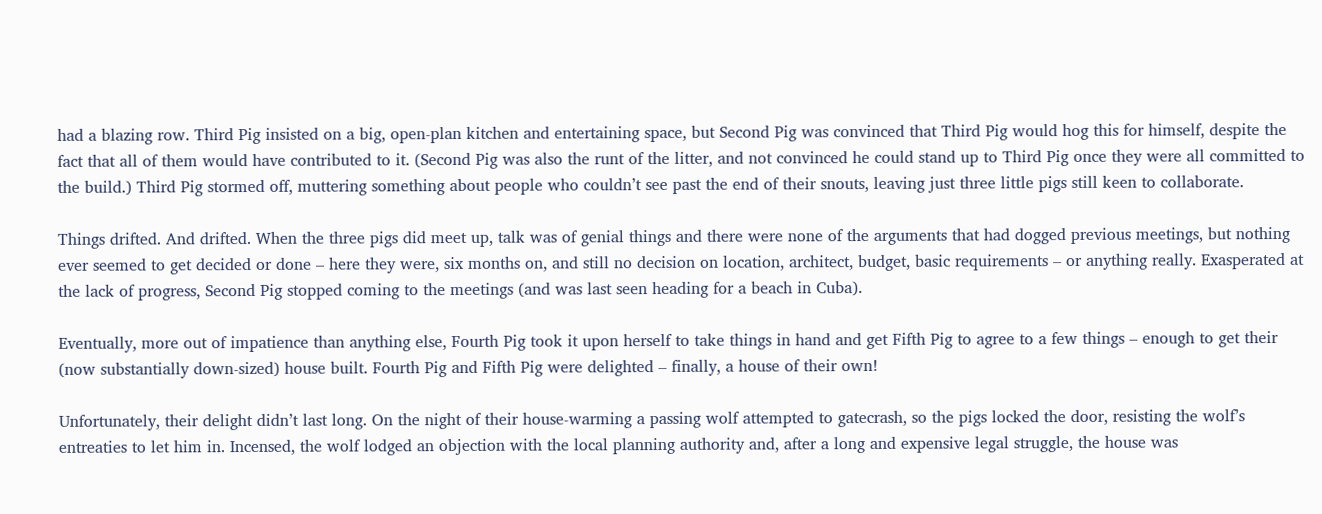had a blazing row. Third Pig insisted on a big, open-plan kitchen and entertaining space, but Second Pig was convinced that Third Pig would hog this for himself, despite the fact that all of them would have contributed to it. (Second Pig was also the runt of the litter, and not convinced he could stand up to Third Pig once they were all committed to the build.) Third Pig stormed off, muttering something about people who couldn’t see past the end of their snouts, leaving just three little pigs still keen to collaborate.

Things drifted. And drifted. When the three pigs did meet up, talk was of genial things and there were none of the arguments that had dogged previous meetings, but nothing ever seemed to get decided or done – here they were, six months on, and still no decision on location, architect, budget, basic requirements – or anything really. Exasperated at the lack of progress, Second Pig stopped coming to the meetings (and was last seen heading for a beach in Cuba).

Eventually, more out of impatience than anything else, Fourth Pig took it upon herself to take things in hand and get Fifth Pig to agree to a few things – enough to get their (now substantially down-sized) house built. Fourth Pig and Fifth Pig were delighted – finally, a house of their own!

Unfortunately, their delight didn’t last long. On the night of their house-warming a passing wolf attempted to gatecrash, so the pigs locked the door, resisting the wolf’s entreaties to let him in. Incensed, the wolf lodged an objection with the local planning authority and, after a long and expensive legal struggle, the house was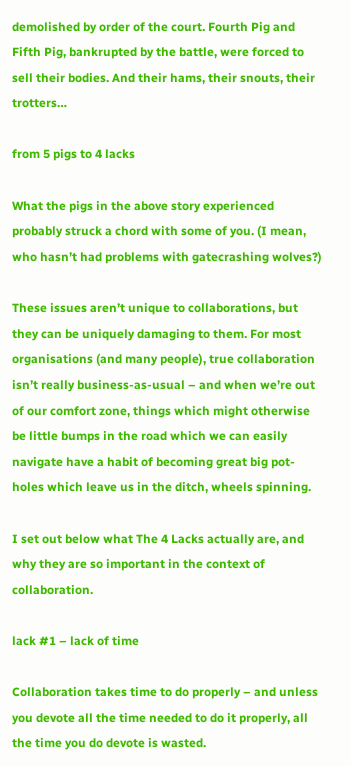demolished by order of the court. Fourth Pig and Fifth Pig, bankrupted by the battle, were forced to sell their bodies. And their hams, their snouts, their trotters…

from 5 pigs to 4 lacks

What the pigs in the above story experienced probably struck a chord with some of you. (I mean, who hasn’t had problems with gatecrashing wolves?)

These issues aren’t unique to collaborations, but they can be uniquely damaging to them. For most organisations (and many people), true collaboration isn’t really business-as-usual – and when we’re out of our comfort zone, things which might otherwise be little bumps in the road which we can easily navigate have a habit of becoming great big pot-holes which leave us in the ditch, wheels spinning.

I set out below what The 4 Lacks actually are, and why they are so important in the context of collaboration.

lack #1 – lack of time

Collaboration takes time to do properly – and unless you devote all the time needed to do it properly, all the time you do devote is wasted.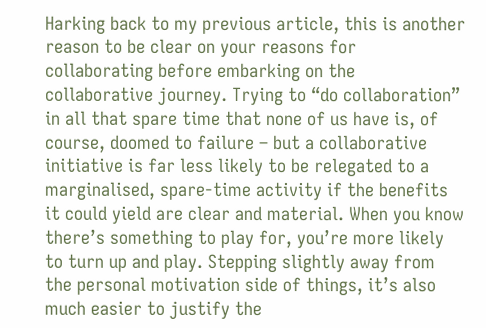Harking back to my previous article, this is another reason to be clear on your reasons for collaborating before embarking on the collaborative journey. Trying to “do collaboration” in all that spare time that none of us have is, of course, doomed to failure – but a collaborative initiative is far less likely to be relegated to a marginalised, spare-time activity if the benefits it could yield are clear and material. When you know there’s something to play for, you’re more likely to turn up and play. Stepping slightly away from the personal motivation side of things, it’s also much easier to justify the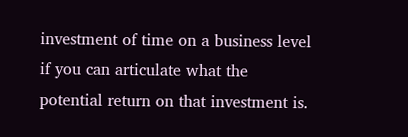investment of time on a business level if you can articulate what the potential return on that investment is.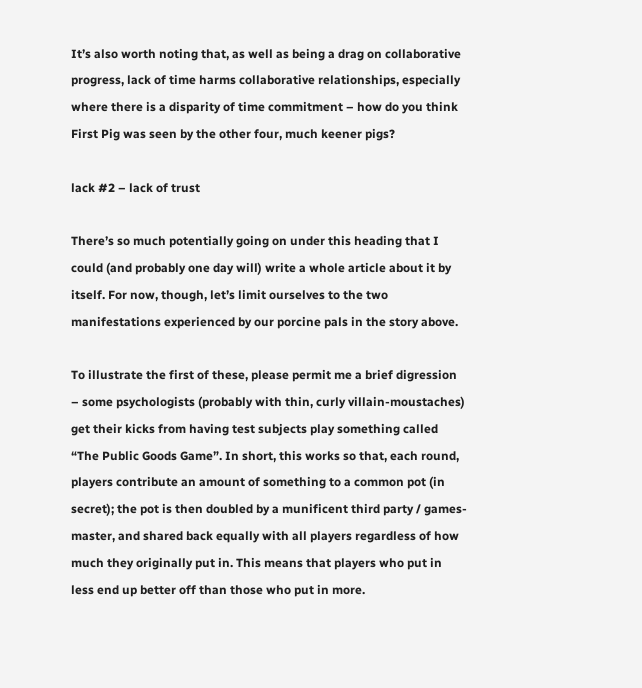It’s also worth noting that, as well as being a drag on collaborative progress, lack of time harms collaborative relationships, especially where there is a disparity of time commitment – how do you think First Pig was seen by the other four, much keener pigs?

lack #2 – lack of trust

There’s so much potentially going on under this heading that I could (and probably one day will) write a whole article about it by itself. For now, though, let’s limit ourselves to the two manifestations experienced by our porcine pals in the story above.

To illustrate the first of these, please permit me a brief digression – some psychologists (probably with thin, curly villain-moustaches) get their kicks from having test subjects play something called “The Public Goods Game”. In short, this works so that, each round, players contribute an amount of something to a common pot (in secret); the pot is then doubled by a munificent third party / games-master, and shared back equally with all players regardless of how much they originally put in. This means that players who put in less end up better off than those who put in more.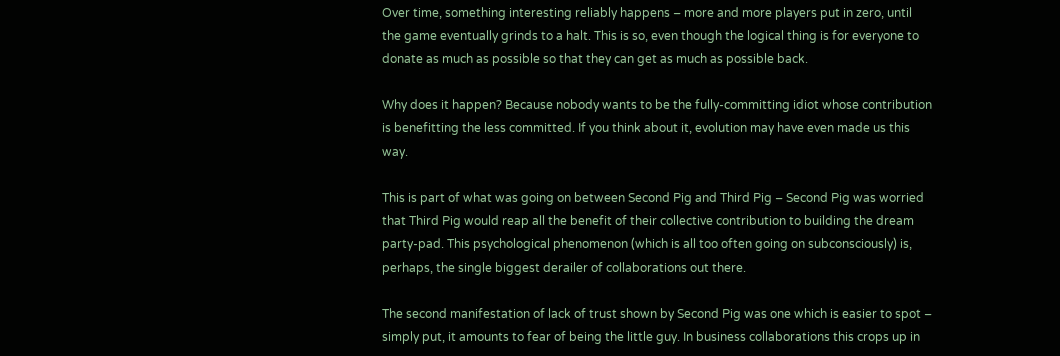Over time, something interesting reliably happens – more and more players put in zero, until the game eventually grinds to a halt. This is so, even though the logical thing is for everyone to donate as much as possible so that they can get as much as possible back.

Why does it happen? Because nobody wants to be the fully-committing idiot whose contribution is benefitting the less committed. If you think about it, evolution may have even made us this way.

This is part of what was going on between Second Pig and Third Pig – Second Pig was worried that Third Pig would reap all the benefit of their collective contribution to building the dream party-pad. This psychological phenomenon (which is all too often going on subconsciously) is, perhaps, the single biggest derailer of collaborations out there.

The second manifestation of lack of trust shown by Second Pig was one which is easier to spot – simply put, it amounts to fear of being the little guy. In business collaborations this crops up in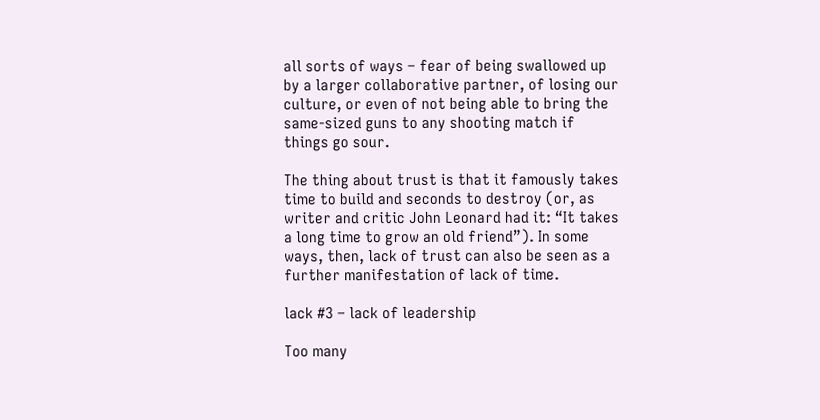all sorts of ways – fear of being swallowed up by a larger collaborative partner, of losing our culture, or even of not being able to bring the same-sized guns to any shooting match if things go sour.

The thing about trust is that it famously takes time to build and seconds to destroy (or, as writer and critic John Leonard had it: “It takes a long time to grow an old friend”). In some ways, then, lack of trust can also be seen as a further manifestation of lack of time.

lack #3 – lack of leadership

Too many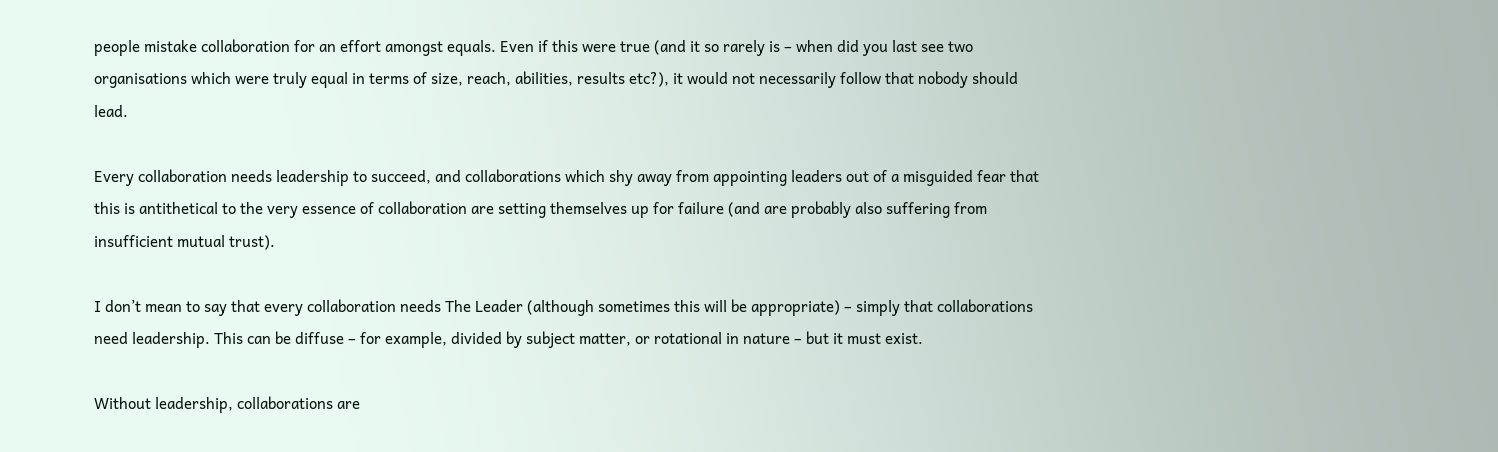people mistake collaboration for an effort amongst equals. Even if this were true (and it so rarely is – when did you last see two organisations which were truly equal in terms of size, reach, abilities, results etc?), it would not necessarily follow that nobody should lead.

Every collaboration needs leadership to succeed, and collaborations which shy away from appointing leaders out of a misguided fear that this is antithetical to the very essence of collaboration are setting themselves up for failure (and are probably also suffering from insufficient mutual trust).

I don’t mean to say that every collaboration needs The Leader (although sometimes this will be appropriate) – simply that collaborations need leadership. This can be diffuse – for example, divided by subject matter, or rotational in nature – but it must exist.

Without leadership, collaborations are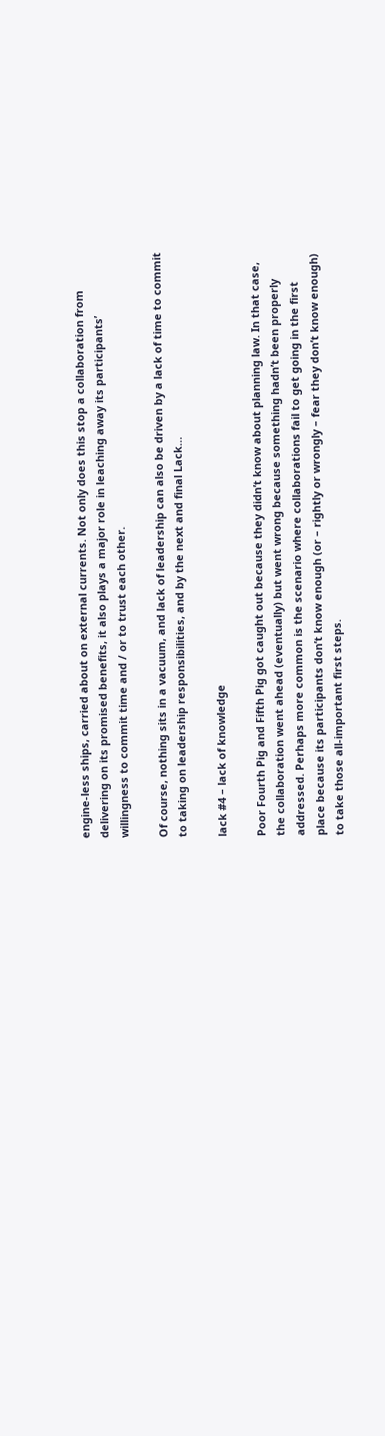engine-less ships, carried about on external currents. Not only does this stop a collaboration from delivering on its promised benefits, it also plays a major role in leaching away its participants’ willingness to commit time and / or to trust each other.

Of course, nothing sits in a vacuum, and lack of leadership can also be driven by a lack of time to commit to taking on leadership responsibilities, and by the next and final Lack…

lack #4 – lack of knowledge

Poor Fourth Pig and Fifth Pig got caught out because they didn’t know about planning law. In that case, the collaboration went ahead (eventually) but went wrong because something hadn’t been properly addressed. Perhaps more common is the scenario where collaborations fail to get going in the first place because its participants don’t know enough (or – rightly or wrongly – fear they don’t know enough) to take those all-important first steps.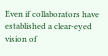Even if collaborators have established a clear-eyed vision of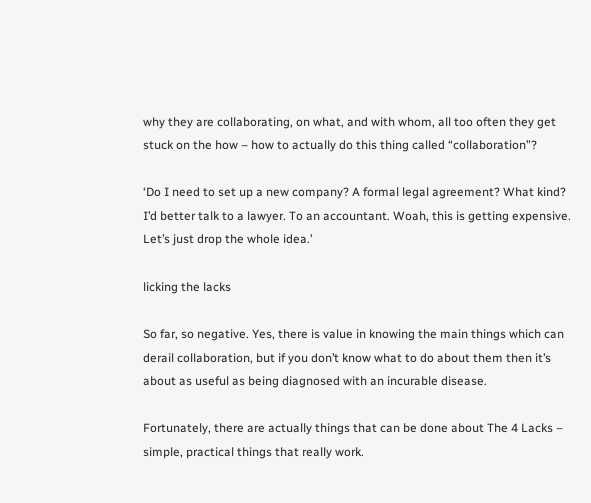why they are collaborating, on what, and with whom, all too often they get stuck on the how – how to actually do this thing called “collaboration”?

‘Do I need to set up a new company? A formal legal agreement? What kind? I’d better talk to a lawyer. To an accountant. Woah, this is getting expensive. Let’s just drop the whole idea.’

licking the lacks

So far, so negative. Yes, there is value in knowing the main things which can derail collaboration, but if you don’t know what to do about them then it’s about as useful as being diagnosed with an incurable disease.

Fortunately, there are actually things that can be done about The 4 Lacks – simple, practical things that really work.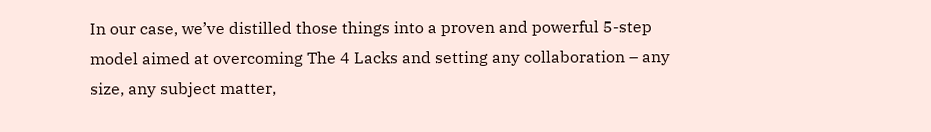In our case, we’ve distilled those things into a proven and powerful 5-step model aimed at overcoming The 4 Lacks and setting any collaboration – any size, any subject matter,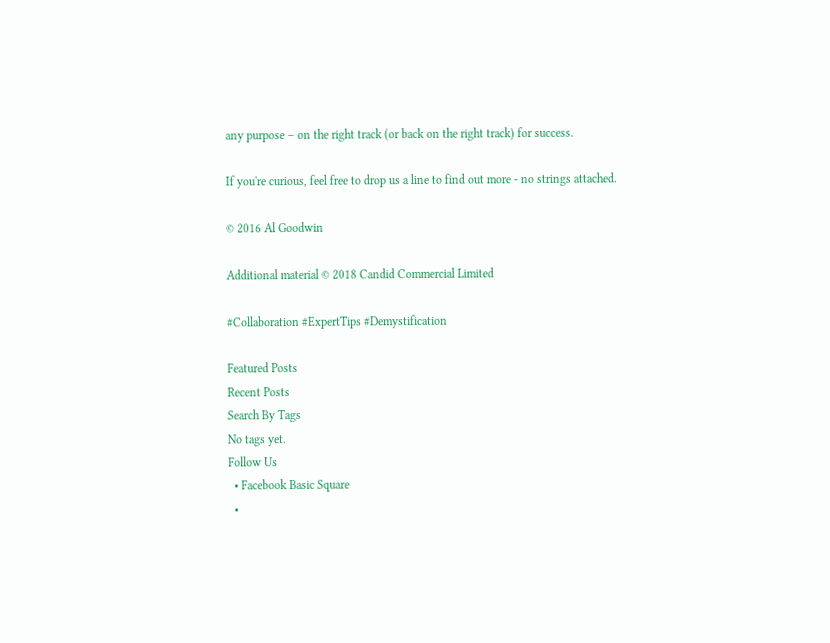any purpose – on the right track (or back on the right track) for success.

If you're curious, feel free to drop us a line to find out more - no strings attached.

© 2016 Al Goodwin

Additional material © 2018 Candid Commercial Limited

#Collaboration #ExpertTips #Demystification

Featured Posts
Recent Posts
Search By Tags
No tags yet.
Follow Us
  • Facebook Basic Square
  •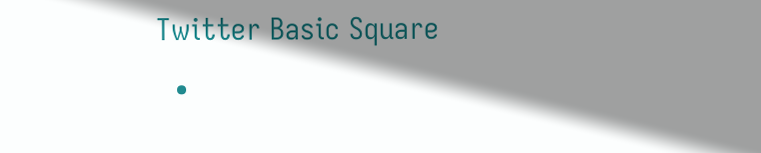Twitter Basic Square
  •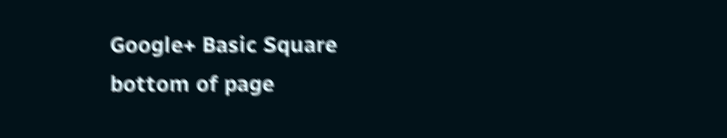Google+ Basic Square
bottom of page